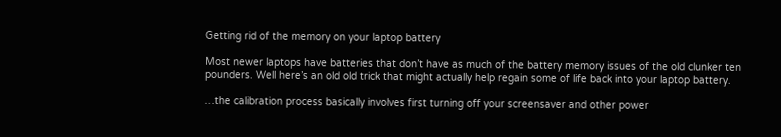Getting rid of the memory on your laptop battery

Most newer laptops have batteries that don’t have as much of the battery memory issues of the old clunker ten pounders. Well here’s an old old trick that might actually help regain some of life back into your laptop battery.

…the calibration process basically involves first turning off your screensaver and other power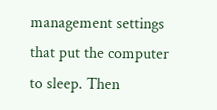management settings that put the computer to sleep. Then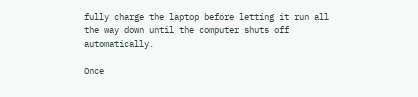fully charge the laptop before letting it run all the way down until the computer shuts off automatically.

Once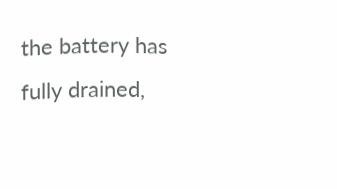the battery has fully drained,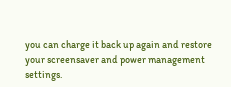you can charge it back up again and restore your screensaver and power management settings.